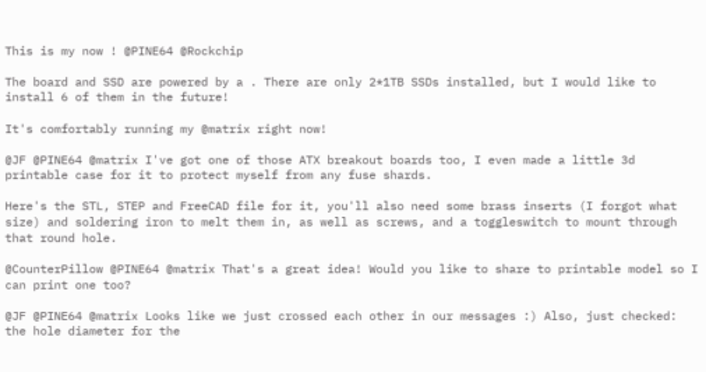This is my now ! @PINE64 @Rockchip

The board and SSD are powered by a . There are only 2*1TB SSDs installed, but I would like to install 6 of them in the future!

It's comfortably running my @matrix right now!

@JF @PINE64 @matrix I've got one of those ATX breakout boards too, I even made a little 3d printable case for it to protect myself from any fuse shards.

Here's the STL, STEP and FreeCAD file for it, you'll also need some brass inserts (I forgot what size) and soldering iron to melt them in, as well as screws, and a toggleswitch to mount through that round hole.

@CounterPillow @PINE64 @matrix That's a great idea! Would you like to share to printable model so I can print one too?

@JF @PINE64 @matrix Looks like we just crossed each other in our messages :) Also, just checked: the hole diameter for the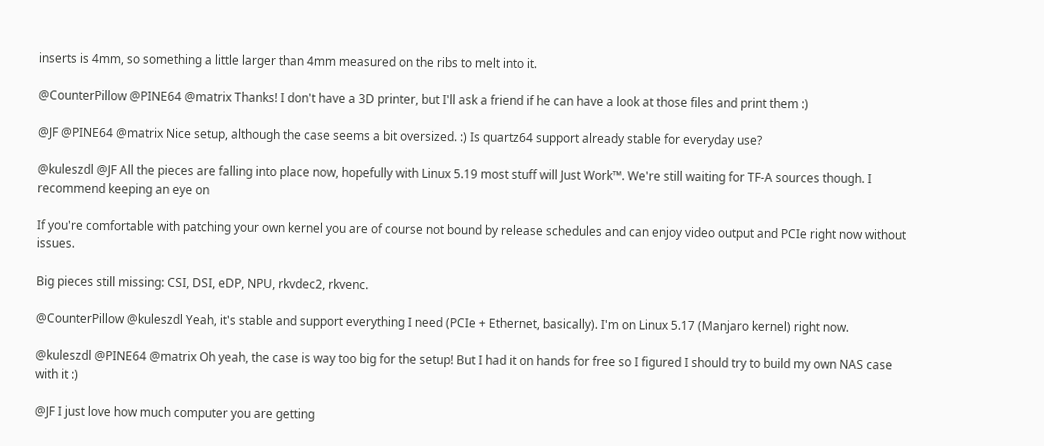inserts is 4mm, so something a little larger than 4mm measured on the ribs to melt into it.

@CounterPillow @PINE64 @matrix Thanks! I don't have a 3D printer, but I'll ask a friend if he can have a look at those files and print them :)

@JF @PINE64 @matrix Nice setup, although the case seems a bit oversized. :) Is quartz64 support already stable for everyday use?

@kuleszdl @JF All the pieces are falling into place now, hopefully with Linux 5.19 most stuff will Just Work™. We're still waiting for TF-A sources though. I recommend keeping an eye on

If you're comfortable with patching your own kernel you are of course not bound by release schedules and can enjoy video output and PCIe right now without issues.

Big pieces still missing: CSI, DSI, eDP, NPU, rkvdec2, rkvenc.

@CounterPillow @kuleszdl Yeah, it's stable and support everything I need (PCIe + Ethernet, basically). I'm on Linux 5.17 (Manjaro kernel) right now.

@kuleszdl @PINE64 @matrix Oh yeah, the case is way too big for the setup! But I had it on hands for free so I figured I should try to build my own NAS case with it :)

@JF I just love how much computer you are getting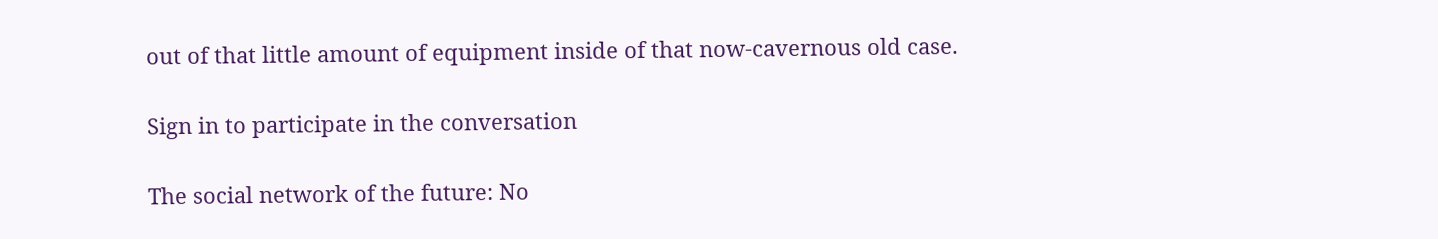out of that little amount of equipment inside of that now-cavernous old case.

Sign in to participate in the conversation

The social network of the future: No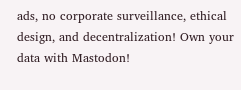ads, no corporate surveillance, ethical design, and decentralization! Own your data with Mastodon!